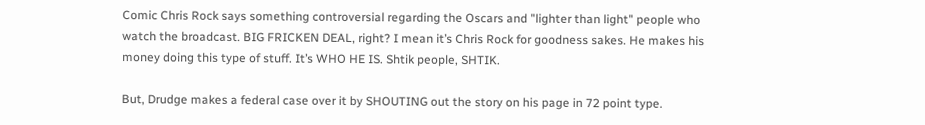Comic Chris Rock says something controversial regarding the Oscars and "lighter than light" people who watch the broadcast. BIG FRICKEN DEAL, right? I mean it’s Chris Rock for goodness sakes. He makes his money doing this type of stuff. It’s WHO HE IS. Shtik people, SHTIK.

But, Drudge makes a federal case over it by SHOUTING out the story on his page in 72 point type.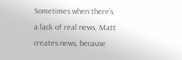Sometimes when there’s a lack of real news, Matt creates news, because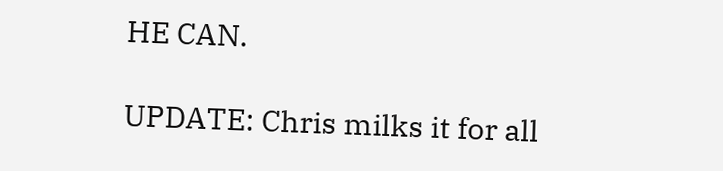HE CAN.

UPDATE: Chris milks it for all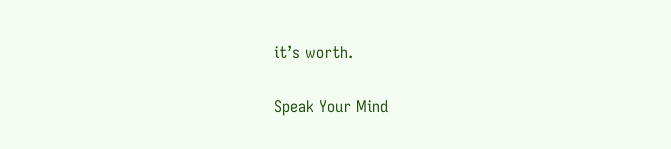it’s worth.

Speak Your Mind